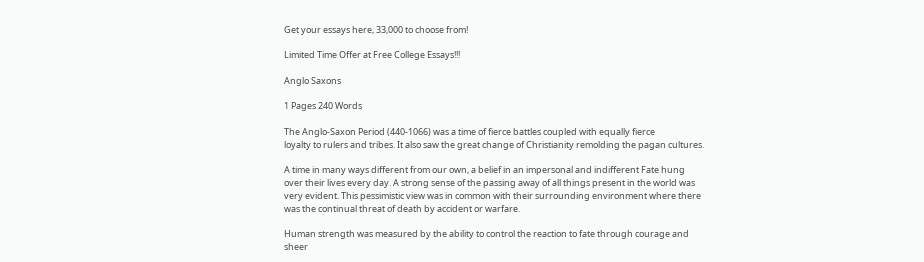Get your essays here, 33,000 to choose from!

Limited Time Offer at Free College Essays!!!

Anglo Saxons

1 Pages 240 Words

The Anglo-Saxon Period (440-1066) was a time of fierce battles coupled with equally fierce
loyalty to rulers and tribes. It also saw the great change of Christianity remolding the pagan cultures.

A time in many ways different from our own, a belief in an impersonal and indifferent Fate hung
over their lives every day. A strong sense of the passing away of all things present in the world was
very evident. This pessimistic view was in common with their surrounding environment where there
was the continual threat of death by accident or warfare.

Human strength was measured by the ability to control the reaction to fate through courage and
sheer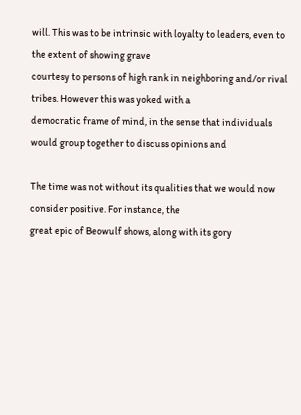will. This was to be intrinsic with loyalty to leaders, even to the extent of showing grave
courtesy to persons of high rank in neighboring and/or rival tribes. However this was yoked with a
democratic frame of mind, in the sense that individuals would group together to discuss opinions and

The time was not without its qualities that we would now consider positive. For instance, the
great epic of Beowulf shows, along with its gory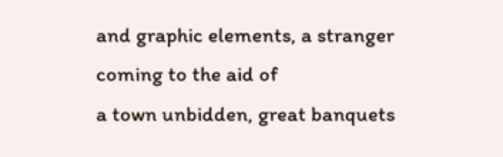and graphic elements, a stranger coming to the aid of
a town unbidden, great banquets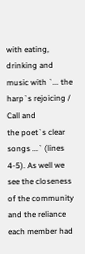with eating, drinking and music with `... the harp`s rejoicing / Call and
the poet`s clear songs ...` (lines 4-5). As well we see the closeness of the community and the reliance
each member had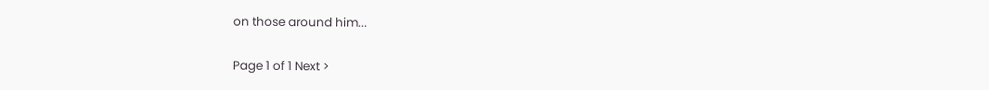on those around him...

Page 1 of 1 Next >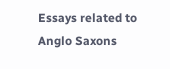Essays related to Anglo Saxons